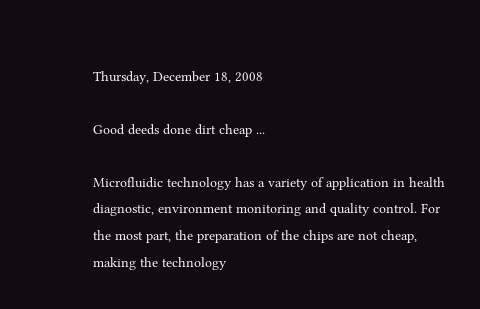Thursday, December 18, 2008

Good deeds done dirt cheap ...

Microfluidic technology has a variety of application in health diagnostic, environment monitoring and quality control. For the most part, the preparation of the chips are not cheap, making the technology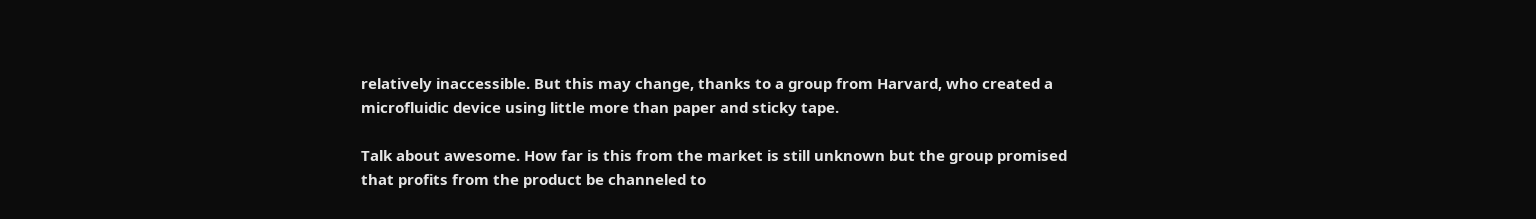relatively inaccessible. But this may change, thanks to a group from Harvard, who created a microfluidic device using little more than paper and sticky tape.

Talk about awesome. How far is this from the market is still unknown but the group promised that profits from the product be channeled to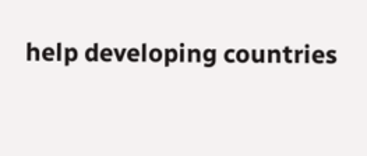help developing countries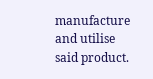manufacture and utilise said product.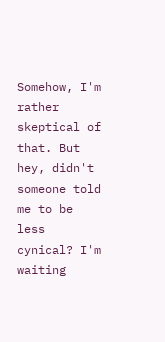Somehow, I'm rather skeptical of that. But hey, didn't someone told me to be less cynical? I'm waiting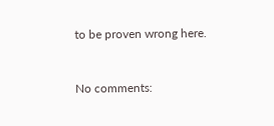to be proven wrong here.


No comments: